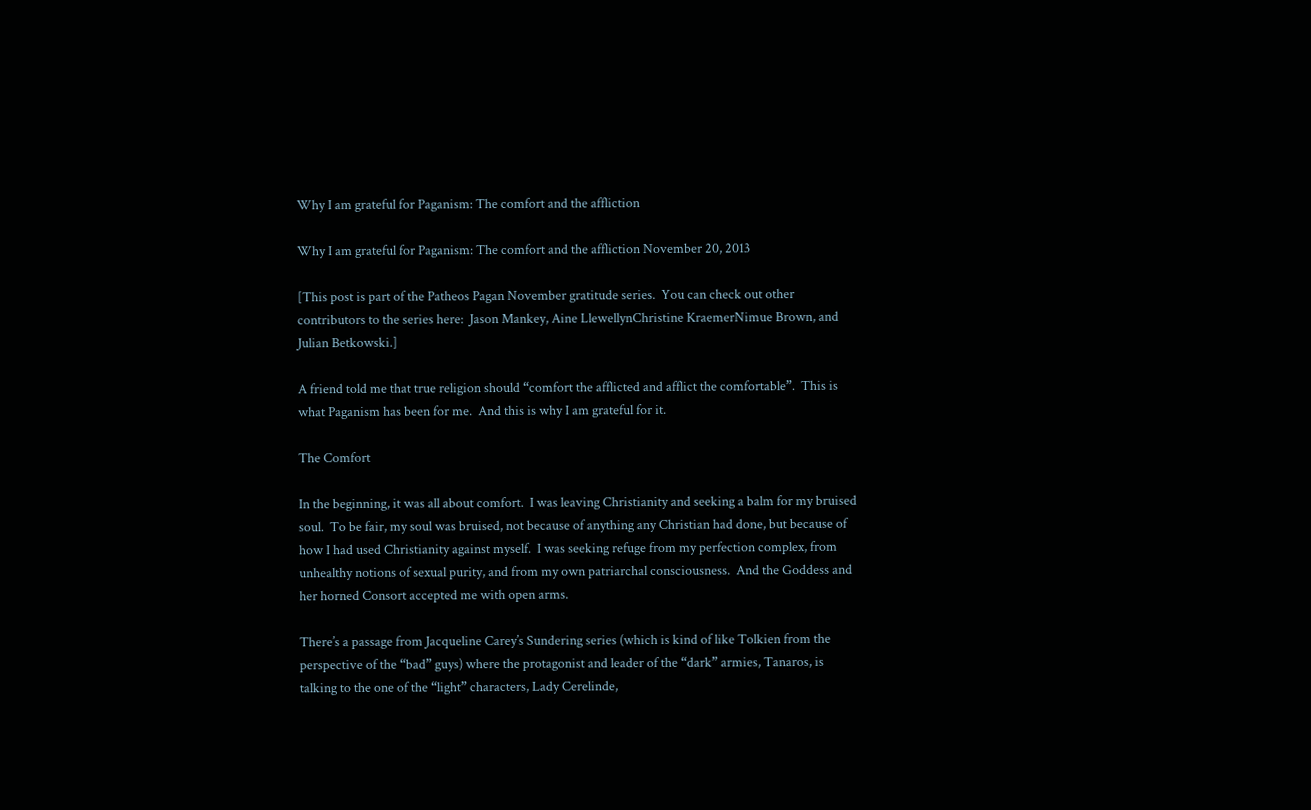Why I am grateful for Paganism: The comfort and the affliction

Why I am grateful for Paganism: The comfort and the affliction November 20, 2013

[This post is part of the Patheos Pagan November gratitude series.  You can check out other contributors to the series here:  Jason Mankey, Aine LlewellynChristine KraemerNimue Brown, and Julian Betkowski.]

A friend told me that true religion should “comfort the afflicted and afflict the comfortable”.  This is what Paganism has been for me.  And this is why I am grateful for it.

The Comfort

In the beginning, it was all about comfort.  I was leaving Christianity and seeking a balm for my bruised soul.  To be fair, my soul was bruised, not because of anything any Christian had done, but because of how I had used Christianity against myself.  I was seeking refuge from my perfection complex, from unhealthy notions of sexual purity, and from my own patriarchal consciousness.  And the Goddess and her horned Consort accepted me with open arms.

There’s a passage from Jacqueline Carey’s Sundering series (which is kind of like Tolkien from the perspective of the “bad” guys) where the protagonist and leader of the “dark” armies, Tanaros, is talking to the one of the “light” characters, Lady Cerelinde,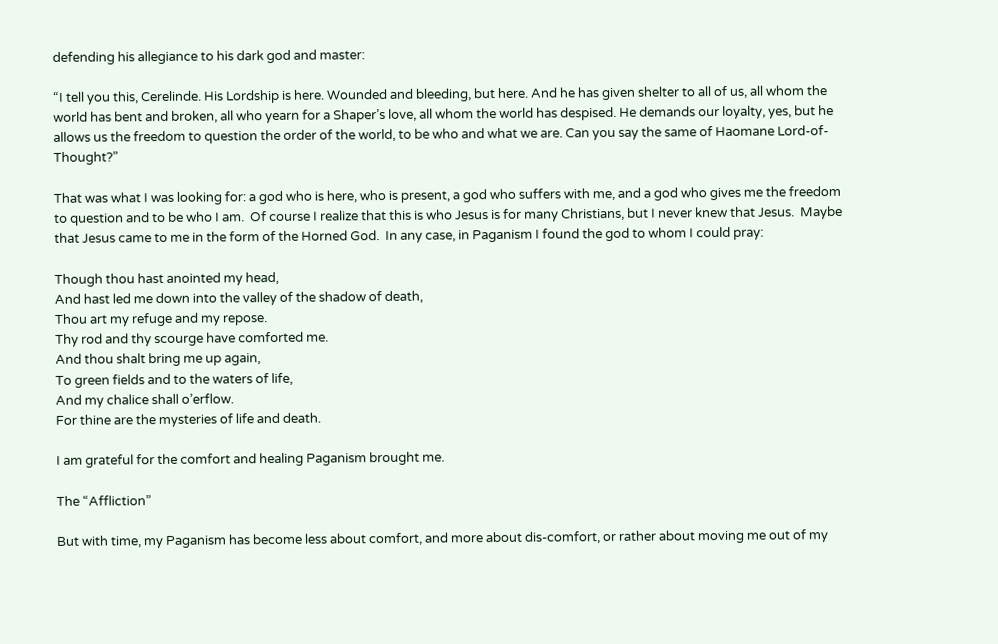defending his allegiance to his dark god and master:

“I tell you this, Cerelinde. His Lordship is here. Wounded and bleeding, but here. And he has given shelter to all of us, all whom the world has bent and broken, all who yearn for a Shaper’s love, all whom the world has despised. He demands our loyalty, yes, but he allows us the freedom to question the order of the world, to be who and what we are. Can you say the same of Haomane Lord-of-Thought?”

That was what I was looking for: a god who is here, who is present, a god who suffers with me, and a god who gives me the freedom to question and to be who I am.  Of course I realize that this is who Jesus is for many Christians, but I never knew that Jesus.  Maybe that Jesus came to me in the form of the Horned God.  In any case, in Paganism I found the god to whom I could pray:

Though thou hast anointed my head,
And hast led me down into the valley of the shadow of death,
Thou art my refuge and my repose.
Thy rod and thy scourge have comforted me.
And thou shalt bring me up again,
To green fields and to the waters of life,
And my chalice shall o’erflow.
For thine are the mysteries of life and death.

I am grateful for the comfort and healing Paganism brought me.

The “Affliction”

But with time, my Paganism has become less about comfort, and more about dis-comfort, or rather about moving me out of my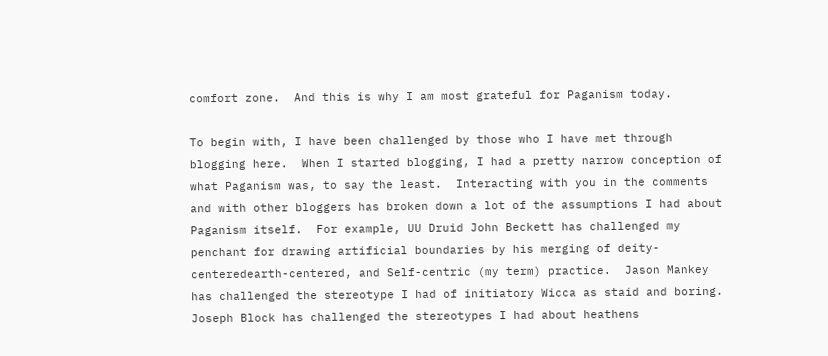comfort zone.  And this is why I am most grateful for Paganism today.

To begin with, I have been challenged by those who I have met through blogging here.  When I started blogging, I had a pretty narrow conception of what Paganism was, to say the least.  Interacting with you in the comments and with other bloggers has broken down a lot of the assumptions I had about Paganism itself.  For example, UU Druid John Beckett has challenged my penchant for drawing artificial boundaries by his merging of deity-centeredearth-centered, and Self-centric (my term) practice.  Jason Mankey has challenged the stereotype I had of initiatory Wicca as staid and boring.  Joseph Block has challenged the stereotypes I had about heathens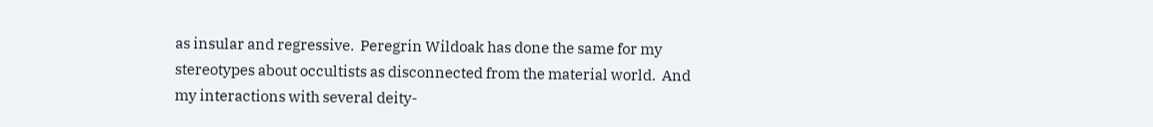as insular and regressive.  Peregrin Wildoak has done the same for my stereotypes about occultists as disconnected from the material world.  And my interactions with several deity-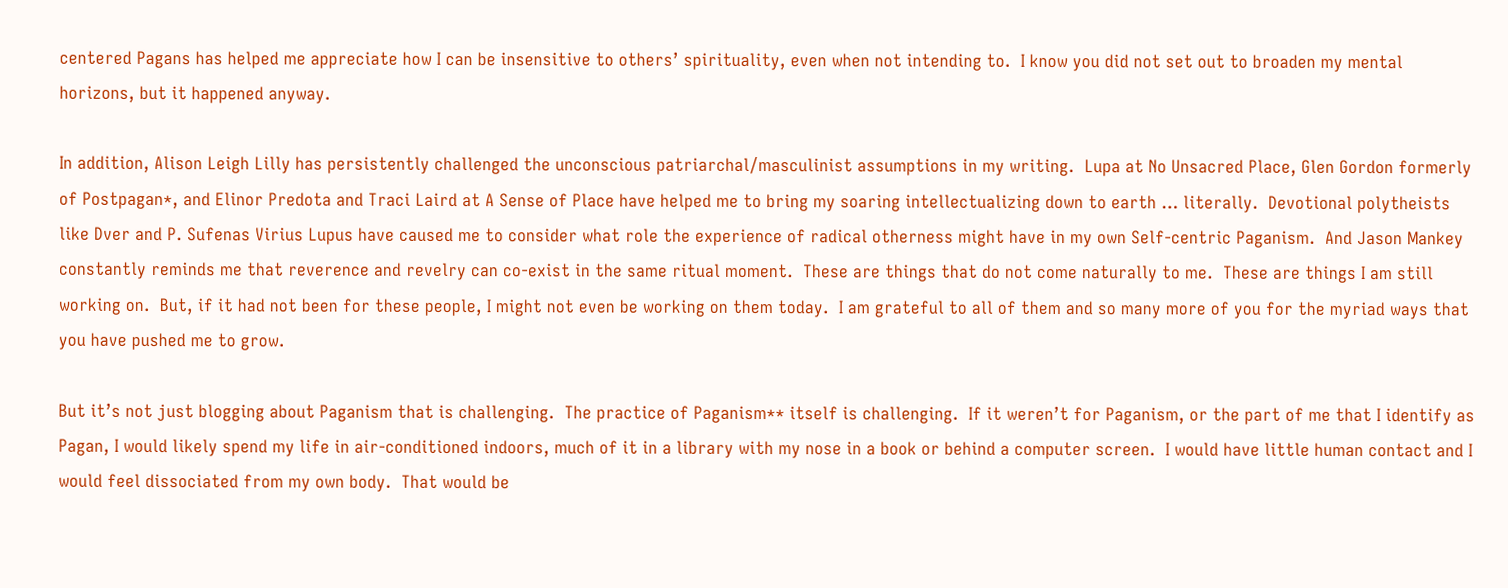centered Pagans has helped me appreciate how I can be insensitive to others’ spirituality, even when not intending to.  I know you did not set out to broaden my mental horizons, but it happened anyway.

In addition, Alison Leigh Lilly has persistently challenged the unconscious patriarchal/masculinist assumptions in my writing.  Lupa at No Unsacred Place, Glen Gordon formerly of Postpagan*, and Elinor Predota and Traci Laird at A Sense of Place have helped me to bring my soaring intellectualizing down to earth … literally.  Devotional polytheists like Dver and P. Sufenas Virius Lupus have caused me to consider what role the experience of radical otherness might have in my own Self-centric Paganism.  And Jason Mankey constantly reminds me that reverence and revelry can co-exist in the same ritual moment.  These are things that do not come naturally to me.  These are things I am still working on.  But, if it had not been for these people, I might not even be working on them today.  I am grateful to all of them and so many more of you for the myriad ways that you have pushed me to grow.

But it’s not just blogging about Paganism that is challenging.  The practice of Paganism** itself is challenging.  If it weren’t for Paganism, or the part of me that I identify as Pagan, I would likely spend my life in air-conditioned indoors, much of it in a library with my nose in a book or behind a computer screen.  I would have little human contact and I would feel dissociated from my own body.  That would be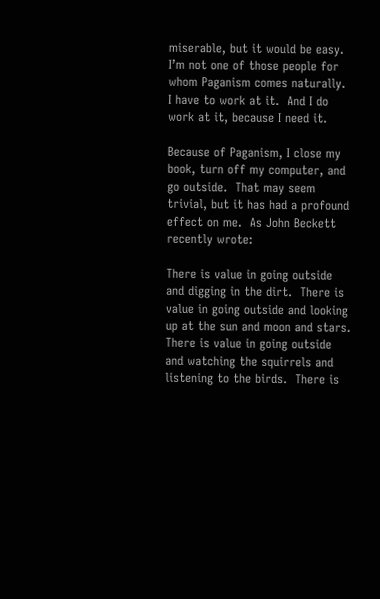miserable, but it would be easy.  I’m not one of those people for whom Paganism comes naturally.  I have to work at it.  And I do work at it, because I need it.

Because of Paganism, I close my book, turn off my computer, and go outside.  That may seem trivial, but it has had a profound effect on me.  As John Beckett recently wrote:

There is value in going outside and digging in the dirt.  There is value in going outside and looking up at the sun and moon and stars.  There is value in going outside and watching the squirrels and listening to the birds.  There is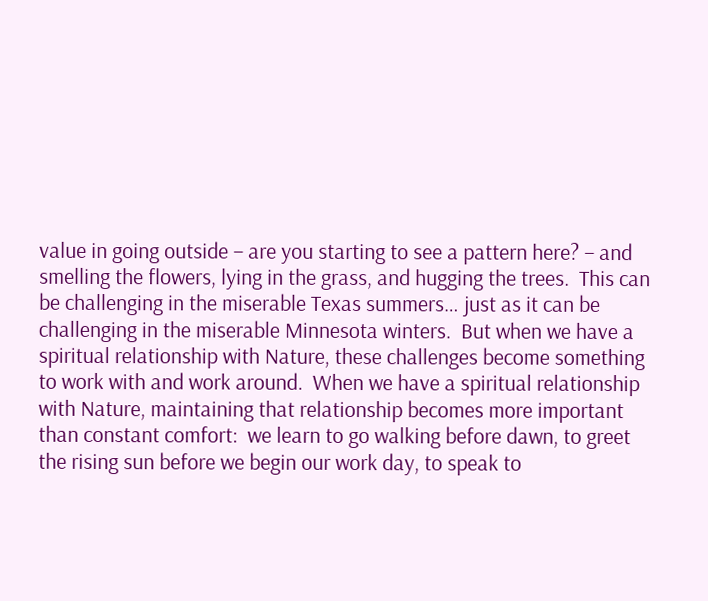value in going outside – are you starting to see a pattern here? – and smelling the flowers, lying in the grass, and hugging the trees.  This can be challenging in the miserable Texas summers… just as it can be challenging in the miserable Minnesota winters.  But when we have a spiritual relationship with Nature, these challenges become something to work with and work around.  When we have a spiritual relationship with Nature, maintaining that relationship becomes more important than constant comfort:  we learn to go walking before dawn, to greet the rising sun before we begin our work day, to speak to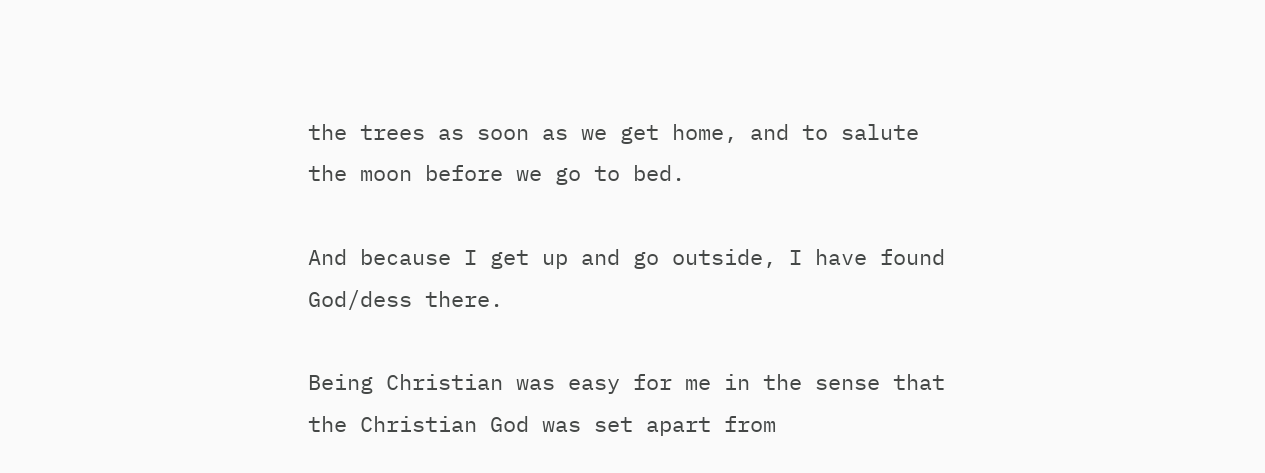the trees as soon as we get home, and to salute the moon before we go to bed.

And because I get up and go outside, I have found God/dess there.

Being Christian was easy for me in the sense that the Christian God was set apart from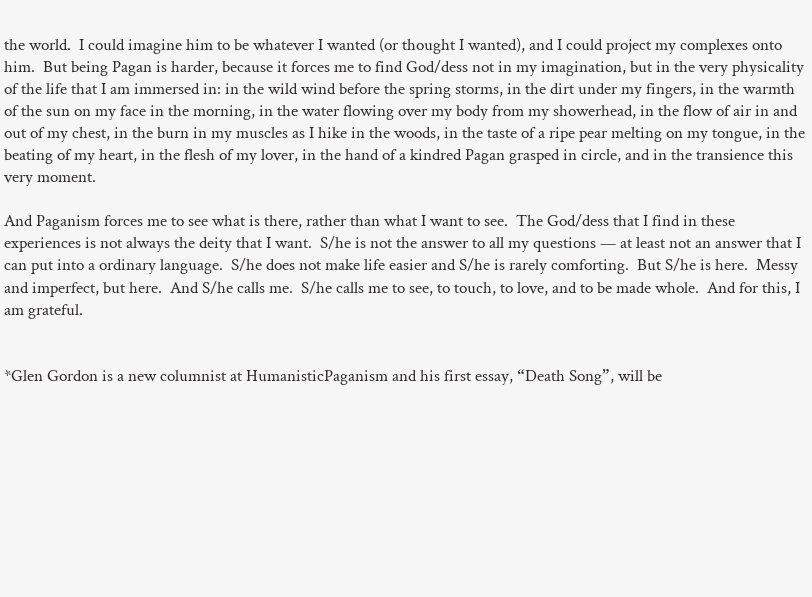the world.  I could imagine him to be whatever I wanted (or thought I wanted), and I could project my complexes onto him.  But being Pagan is harder, because it forces me to find God/dess not in my imagination, but in the very physicality of the life that I am immersed in: in the wild wind before the spring storms, in the dirt under my fingers, in the warmth of the sun on my face in the morning, in the water flowing over my body from my showerhead, in the flow of air in and out of my chest, in the burn in my muscles as I hike in the woods, in the taste of a ripe pear melting on my tongue, in the beating of my heart, in the flesh of my lover, in the hand of a kindred Pagan grasped in circle, and in the transience this very moment.

And Paganism forces me to see what is there, rather than what I want to see.  The God/dess that I find in these experiences is not always the deity that I want.  S/he is not the answer to all my questions — at least not an answer that I can put into a ordinary language.  S/he does not make life easier and S/he is rarely comforting.  But S/he is here.  Messy and imperfect, but here.  And S/he calls me.  S/he calls me to see, to touch, to love, and to be made whole.  And for this, I am grateful.


*Glen Gordon is a new columnist at HumanisticPaganism and his first essay, “Death Song”, will be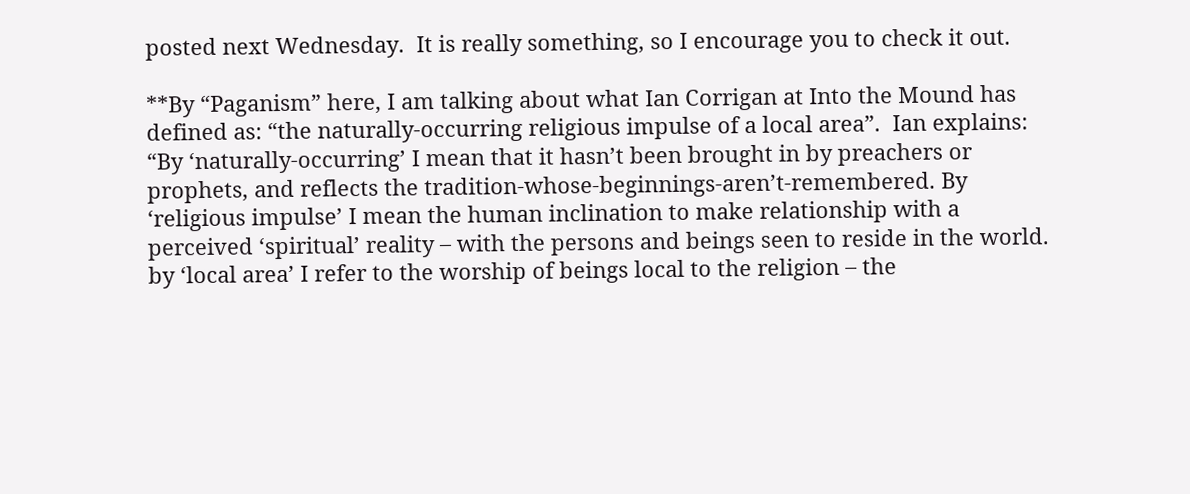posted next Wednesday.  It is really something, so I encourage you to check it out.

**By “Paganism” here, I am talking about what Ian Corrigan at Into the Mound has defined as: “the naturally-occurring religious impulse of a local area”.  Ian explains: “By ‘naturally-occurring’ I mean that it hasn’t been brought in by preachers or prophets, and reflects the tradition-whose-beginnings-aren’t-remembered. By ‘religious impulse’ I mean the human inclination to make relationship with a perceived ‘spiritual’ reality – with the persons and beings seen to reside in the world. by ‘local area’ I refer to the worship of beings local to the religion – the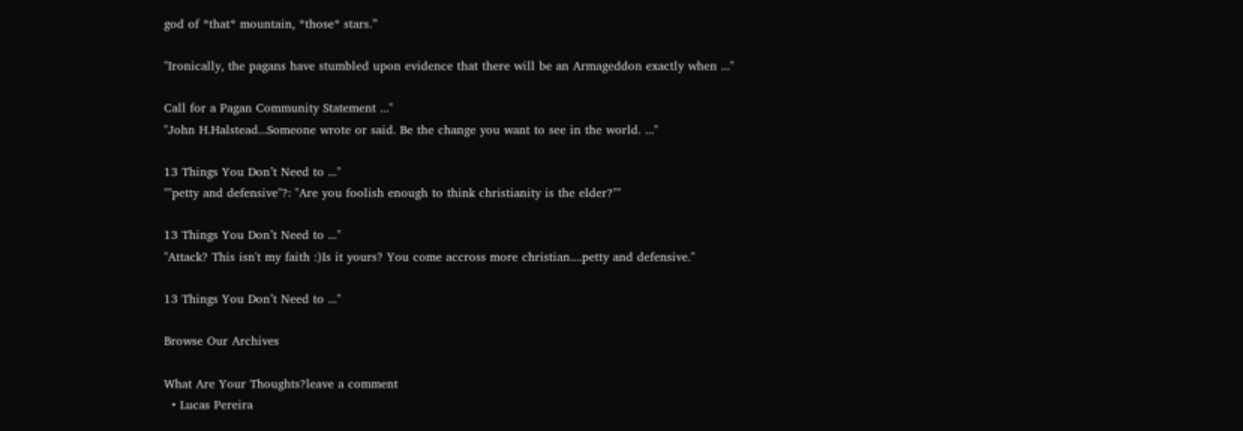god of *that* mountain, *those* stars.”

"Ironically, the pagans have stumbled upon evidence that there will be an Armageddon exactly when ..."

Call for a Pagan Community Statement ..."
"John H.Halstead...Someone wrote or said. Be the change you want to see in the world. ..."

13 Things You Don’t Need to ..."
""petty and defensive"?: "Are you foolish enough to think christianity is the elder?""

13 Things You Don’t Need to ..."
"Attack? This isn't my faith :)Is it yours? You come accross more christian....petty and defensive."

13 Things You Don’t Need to ..."

Browse Our Archives

What Are Your Thoughts?leave a comment
  • Lucas Pereira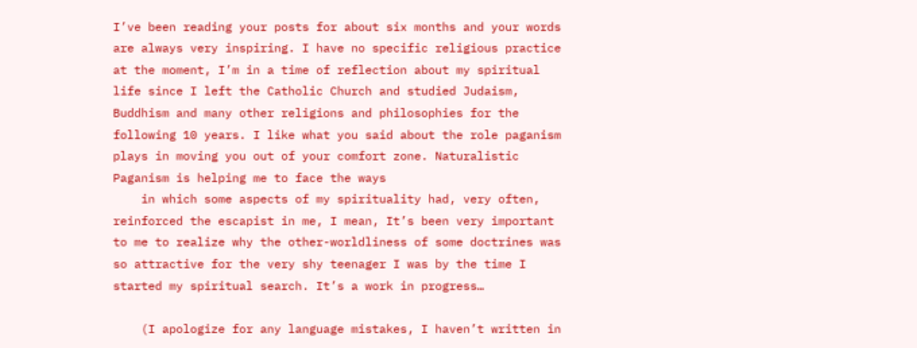I’ve been reading your posts for about six months and your words are always very inspiring. I have no specific religious practice at the moment, I’m in a time of reflection about my spiritual life since I left the Catholic Church and studied Judaism, Buddhism and many other religions and philosophies for the following 10 years. I like what you said about the role paganism plays in moving you out of your comfort zone. Naturalistic Paganism is helping me to face the ways
    in which some aspects of my spirituality had, very often, reinforced the escapist in me, I mean, It’s been very important to me to realize why the other-worldliness of some doctrines was so attractive for the very shy teenager I was by the time I started my spiritual search. It’s a work in progress…

    (I apologize for any language mistakes, I haven’t written in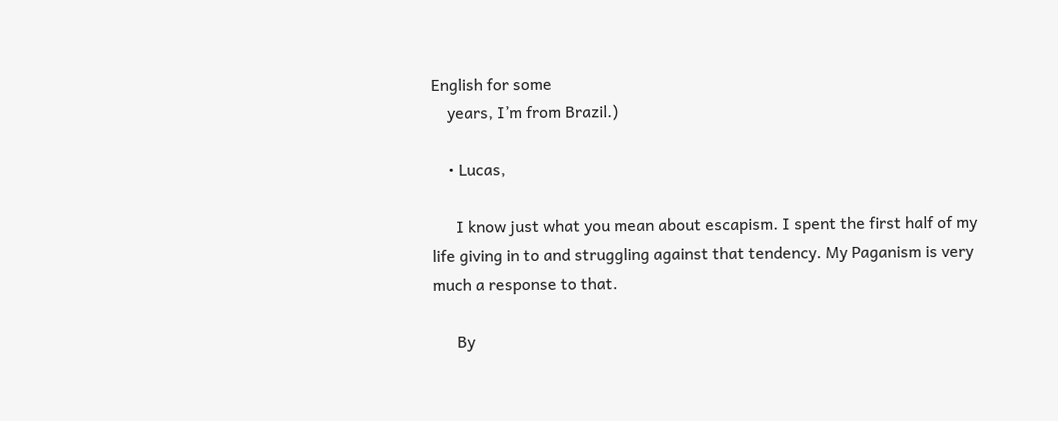English for some
    years, I’m from Brazil.)

    • Lucas,

      I know just what you mean about escapism. I spent the first half of my life giving in to and struggling against that tendency. My Paganism is very much a response to that.

      By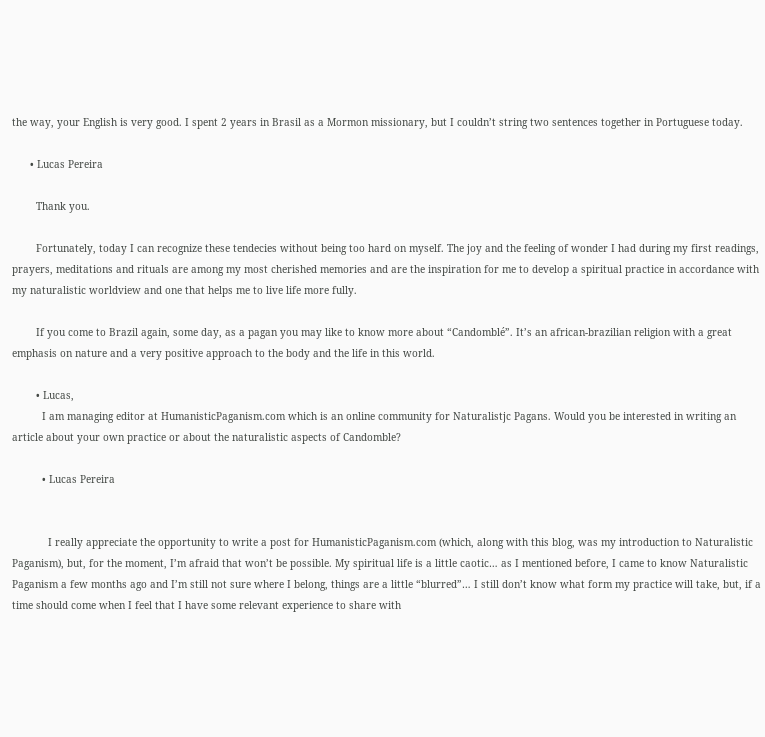the way, your English is very good. I spent 2 years in Brasil as a Mormon missionary, but I couldn’t string two sentences together in Portuguese today.

      • Lucas Pereira

        Thank you.

        Fortunately, today I can recognize these tendecies without being too hard on myself. The joy and the feeling of wonder I had during my first readings, prayers, meditations and rituals are among my most cherished memories and are the inspiration for me to develop a spiritual practice in accordance with my naturalistic worldview and one that helps me to live life more fully.

        If you come to Brazil again, some day, as a pagan you may like to know more about “Candomblé”. It’s an african-brazilian religion with a great emphasis on nature and a very positive approach to the body and the life in this world.

        • Lucas,
          I am managing editor at HumanisticPaganism.com which is an online community for Naturalistjc Pagans. Would you be interested in writing an article about your own practice or about the naturalistic aspects of Candomble?

          • Lucas Pereira


            I really appreciate the opportunity to write a post for HumanisticPaganism.com (which, along with this blog, was my introduction to Naturalistic Paganism), but, for the moment, I’m afraid that won’t be possible. My spiritual life is a little caotic… as I mentioned before, I came to know Naturalistic Paganism a few months ago and I’m still not sure where I belong, things are a little “blurred”… I still don’t know what form my practice will take, but, if a time should come when I feel that I have some relevant experience to share with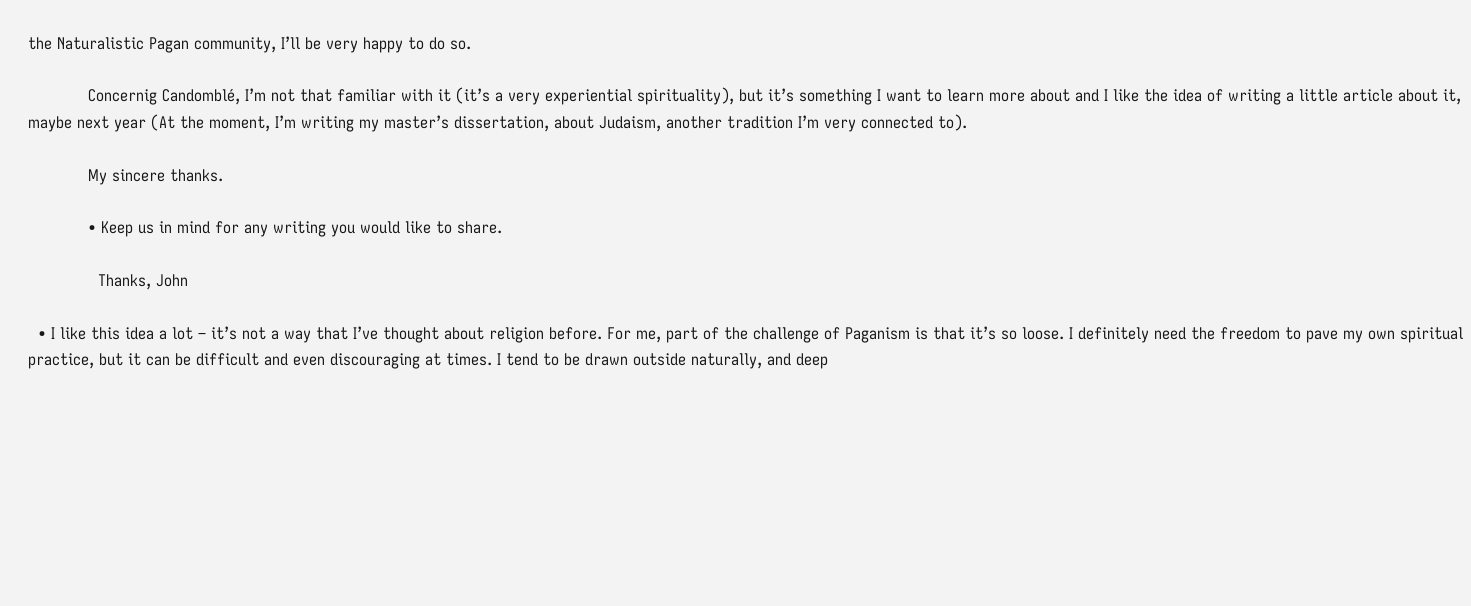the Naturalistic Pagan community, I’ll be very happy to do so.

            Concernig Candomblé, I’m not that familiar with it (it’s a very experiential spirituality), but it’s something I want to learn more about and I like the idea of writing a little article about it, maybe next year (At the moment, I’m writing my master’s dissertation, about Judaism, another tradition I’m very connected to).

            My sincere thanks.

            • Keep us in mind for any writing you would like to share.

              Thanks, John

  • I like this idea a lot – it’s not a way that I’ve thought about religion before. For me, part of the challenge of Paganism is that it’s so loose. I definitely need the freedom to pave my own spiritual practice, but it can be difficult and even discouraging at times. I tend to be drawn outside naturally, and deep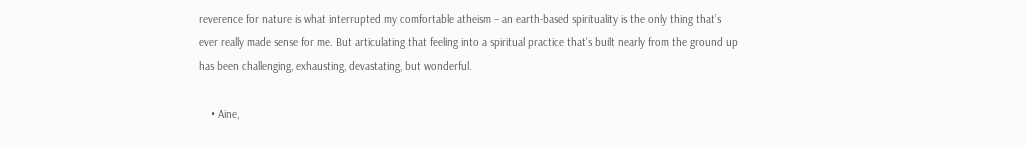reverence for nature is what interrupted my comfortable atheism – an earth-based spirituality is the only thing that’s ever really made sense for me. But articulating that feeling into a spiritual practice that’s built nearly from the ground up has been challenging, exhausting, devastating, but wonderful.

    • Aine,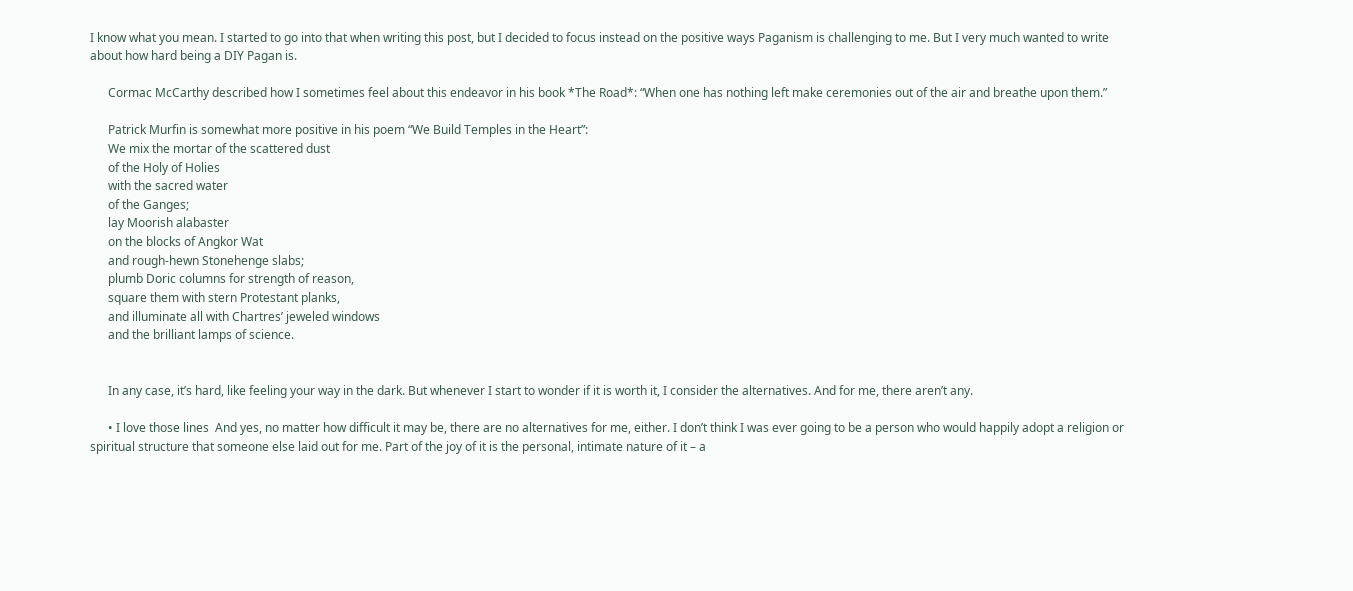I know what you mean. I started to go into that when writing this post, but I decided to focus instead on the positive ways Paganism is challenging to me. But I very much wanted to write about how hard being a DIY Pagan is.

      Cormac McCarthy described how I sometimes feel about this endeavor in his book *The Road*: “When one has nothing left make ceremonies out of the air and breathe upon them.”

      Patrick Murfin is somewhat more positive in his poem “We Build Temples in the Heart”:
      We mix the mortar of the scattered dust
      of the Holy of Holies
      with the sacred water
      of the Ganges;
      lay Moorish alabaster
      on the blocks of Angkor Wat
      and rough-hewn Stonehenge slabs;
      plumb Doric columns for strength of reason,
      square them with stern Protestant planks,
      and illuminate all with Chartres’ jeweled windows
      and the brilliant lamps of science.


      In any case, it’s hard, like feeling your way in the dark. But whenever I start to wonder if it is worth it, I consider the alternatives. And for me, there aren’t any.

      • I love those lines  And yes, no matter how difficult it may be, there are no alternatives for me, either. I don’t think I was ever going to be a person who would happily adopt a religion or spiritual structure that someone else laid out for me. Part of the joy of it is the personal, intimate nature of it – a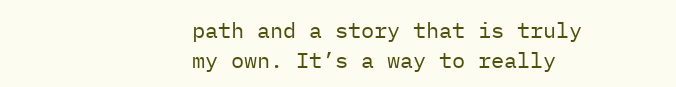path and a story that is truly my own. It’s a way to really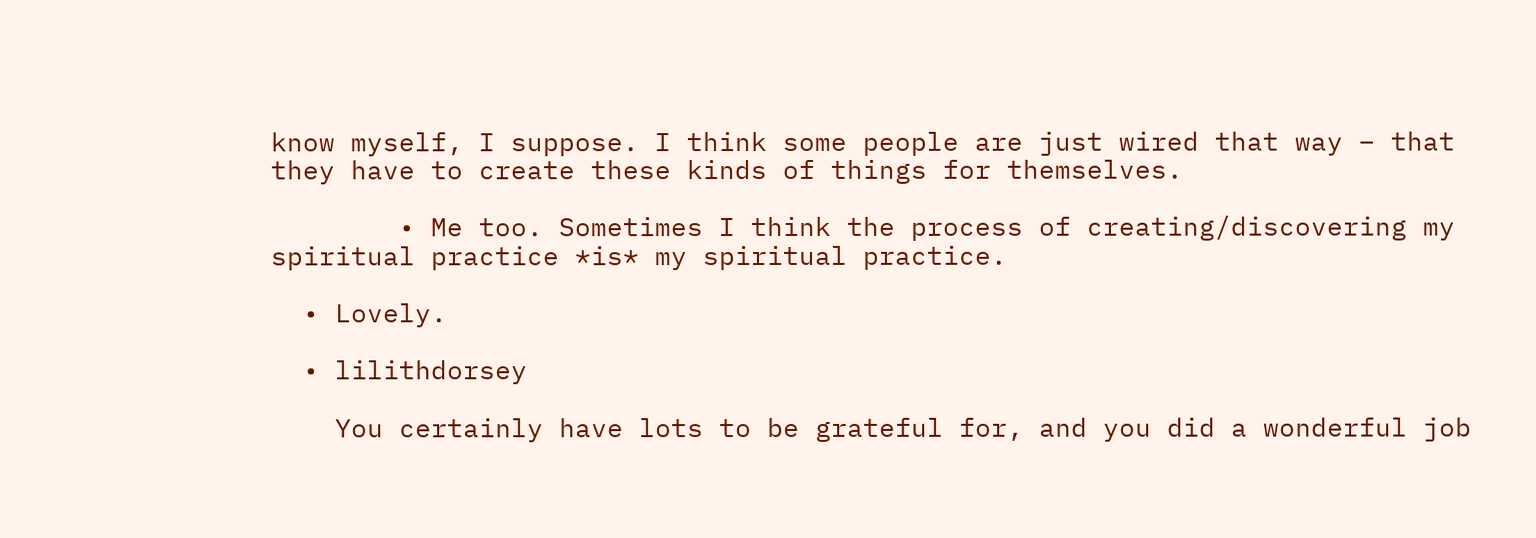know myself, I suppose. I think some people are just wired that way – that they have to create these kinds of things for themselves.

        • Me too. Sometimes I think the process of creating/discovering my spiritual practice *is* my spiritual practice.

  • Lovely.

  • lilithdorsey

    You certainly have lots to be grateful for, and you did a wonderful job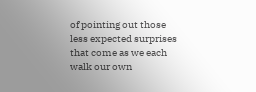of pointing out those less expected surprises that come as we each walk our own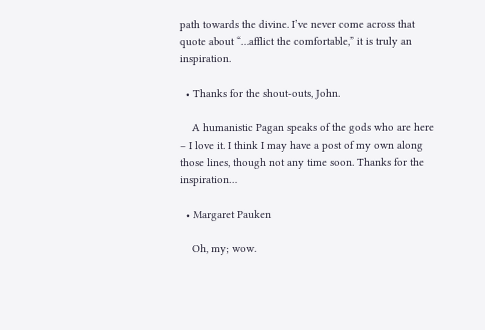path towards the divine. I’ve never come across that quote about “…afflict the comfortable,” it is truly an inspiration.

  • Thanks for the shout-outs, John.

    A humanistic Pagan speaks of the gods who are here – I love it. I think I may have a post of my own along those lines, though not any time soon. Thanks for the inspiration…

  • Margaret Pauken

    Oh, my; wow.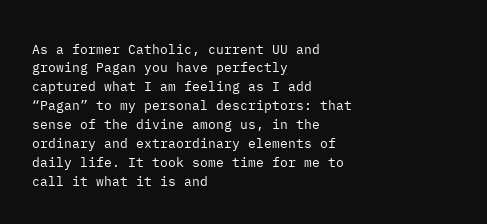As a former Catholic, current UU and growing Pagan you have perfectly captured what I am feeling as I add “Pagan” to my personal descriptors: that sense of the divine among us, in the ordinary and extraordinary elements of daily life. It took some time for me to call it what it is and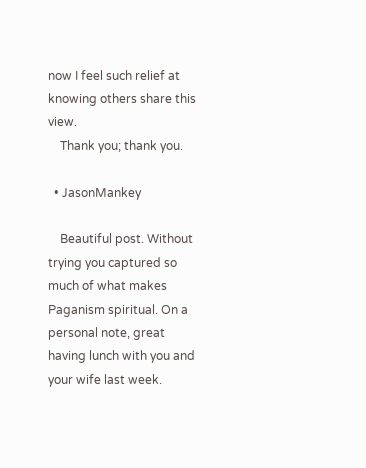now I feel such relief at knowing others share this view.
    Thank you; thank you.

  • JasonMankey

    Beautiful post. Without trying you captured so much of what makes Paganism spiritual. On a personal note, great having lunch with you and your wife last week.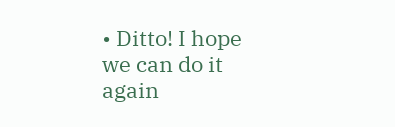• Ditto! I hope we can do it again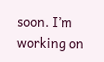soon. I’m working on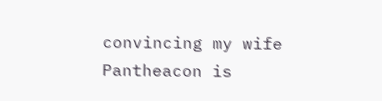convincing my wife Pantheacon is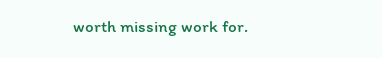worth missing work for.